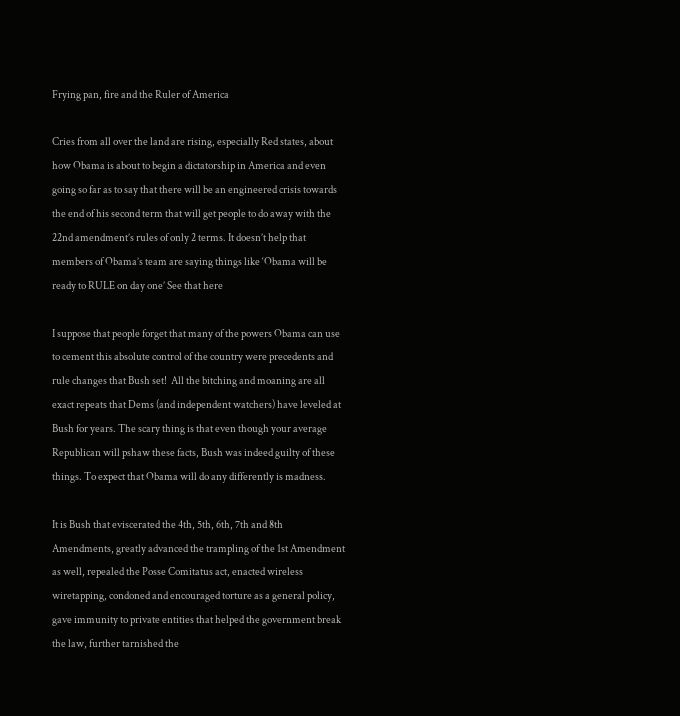Frying pan, fire and the Ruler of America

Cries from all over the land are rising, especially Red states, about how Obama is about to begin a dictatorship in America and even going so far as to say that there will be an engineered crisis towards the end of his second term that will get people to do away with the 22nd amendment’s rules of only 2 terms. It doesn’t help that members of Obama’s team are saying things like ‘Obama will be ready to RULE on day one’ See that here

I suppose that people forget that many of the powers Obama can use to cement this absolute control of the country were precedents and rule changes that Bush set!  All the bitching and moaning are all exact repeats that Dems (and independent watchers) have leveled at Bush for years. The scary thing is that even though your average Republican will pshaw these facts, Bush was indeed guilty of these things. To expect that Obama will do any differently is madness.

It is Bush that eviscerated the 4th, 5th, 6th, 7th and 8th  Amendments, greatly advanced the trampling of the 1st Amendment as well, repealed the Posse Comitatus act, enacted wireless wiretapping, condoned and encouraged torture as a general policy, gave immunity to private entities that helped the government break the law, further tarnished the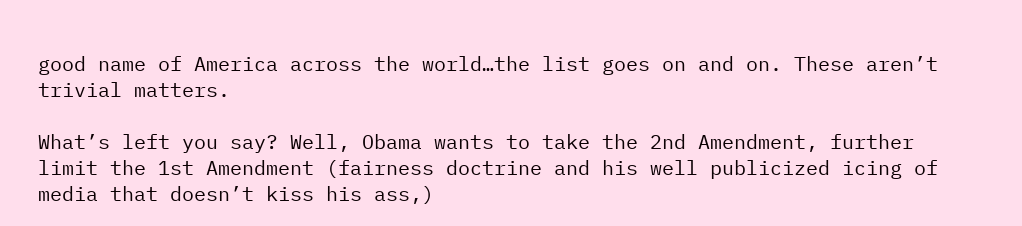good name of America across the world…the list goes on and on. These aren’t trivial matters.

What’s left you say? Well, Obama wants to take the 2nd Amendment, further limit the 1st Amendment (fairness doctrine and his well publicized icing of media that doesn’t kiss his ass,)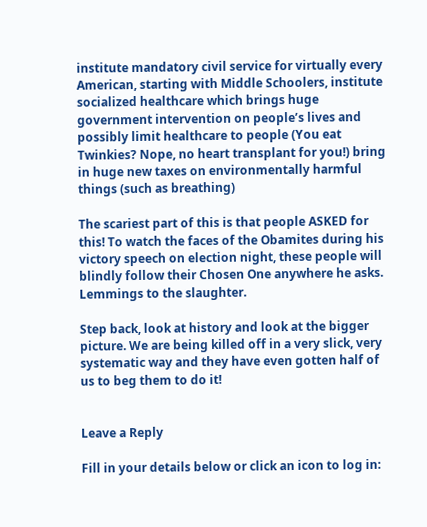institute mandatory civil service for virtually every American, starting with Middle Schoolers, institute socialized healthcare which brings huge government intervention on people’s lives and possibly limit healthcare to people (You eat Twinkies? Nope, no heart transplant for you!) bring in huge new taxes on environmentally harmful things (such as breathing)

The scariest part of this is that people ASKED for this! To watch the faces of the Obamites during his victory speech on election night, these people will blindly follow their Chosen One anywhere he asks. Lemmings to the slaughter.

Step back, look at history and look at the bigger picture. We are being killed off in a very slick, very systematic way and they have even gotten half of us to beg them to do it!


Leave a Reply

Fill in your details below or click an icon to log in: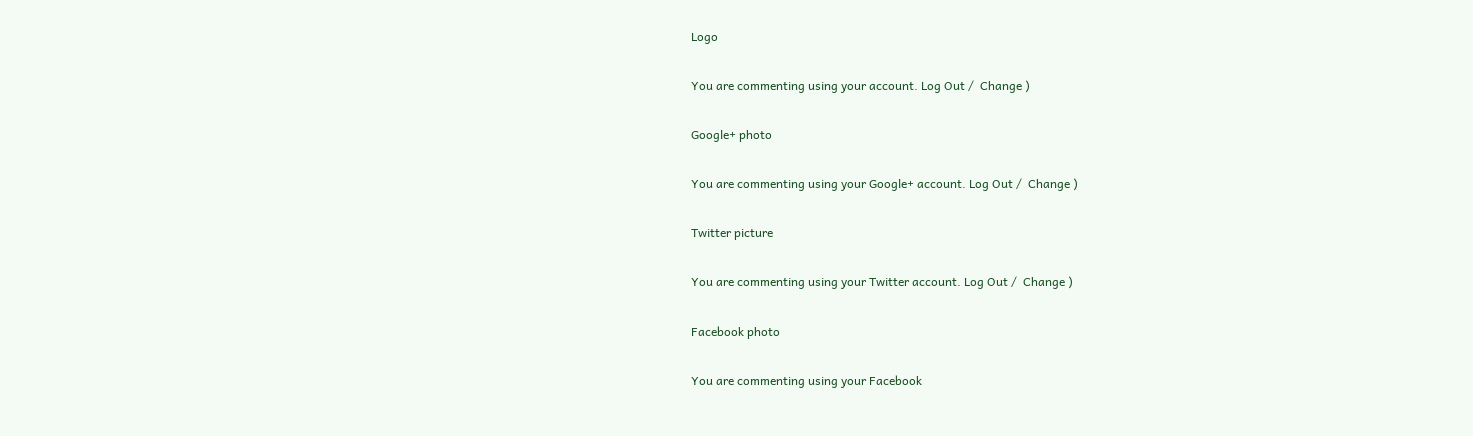Logo

You are commenting using your account. Log Out /  Change )

Google+ photo

You are commenting using your Google+ account. Log Out /  Change )

Twitter picture

You are commenting using your Twitter account. Log Out /  Change )

Facebook photo

You are commenting using your Facebook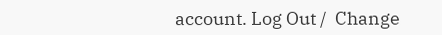account. Log Out /  Change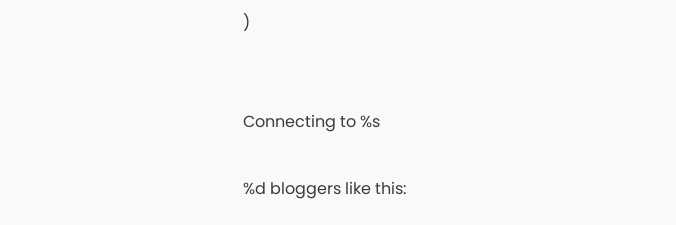)


Connecting to %s

%d bloggers like this: